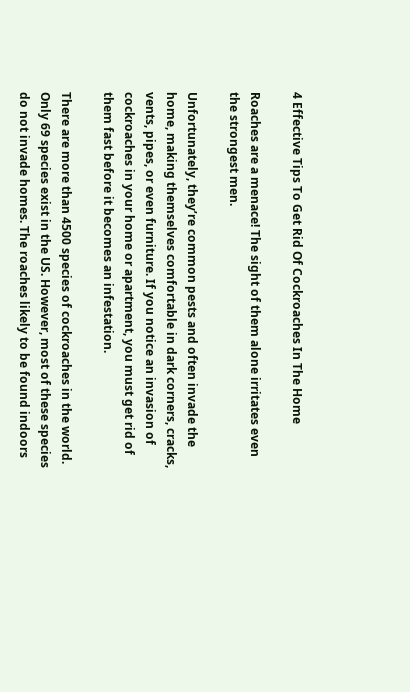4 Effective Tips To Get Rid Of Cockroaches In The Home

Roaches are a menace! The sight of them alone irritates even the strongest men.

Unfortunately, they’re common pests and often invade the home, making themselves comfortable in dark corners, cracks, vents, pipes, or even furniture. If you notice an invasion of cockroaches in your home or apartment, you must get rid of them fast before it becomes an infestation.

There are more than 4500 species of cockroaches in the world. Only 69 species exist in the US. However, most of these species do not invade homes. The roaches likely to be found indoors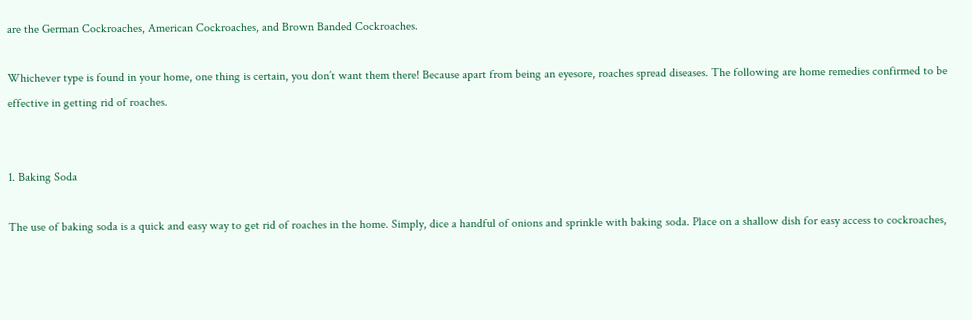are the German Cockroaches, American Cockroaches, and Brown Banded Cockroaches.

Whichever type is found in your home, one thing is certain, you don’t want them there! Because apart from being an eyesore, roaches spread diseases. The following are home remedies confirmed to be effective in getting rid of roaches.


1. Baking Soda

The use of baking soda is a quick and easy way to get rid of roaches in the home. Simply, dice a handful of onions and sprinkle with baking soda. Place on a shallow dish for easy access to cockroaches,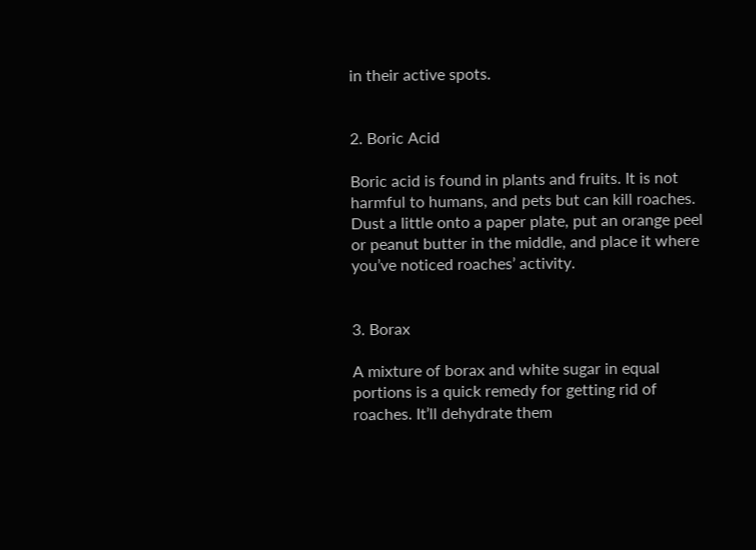in their active spots.


2. Boric Acid

Boric acid is found in plants and fruits. It is not harmful to humans, and pets but can kill roaches. Dust a little onto a paper plate, put an orange peel or peanut butter in the middle, and place it where you’ve noticed roaches’ activity.


3. Borax

A mixture of borax and white sugar in equal portions is a quick remedy for getting rid of roaches. It’ll dehydrate them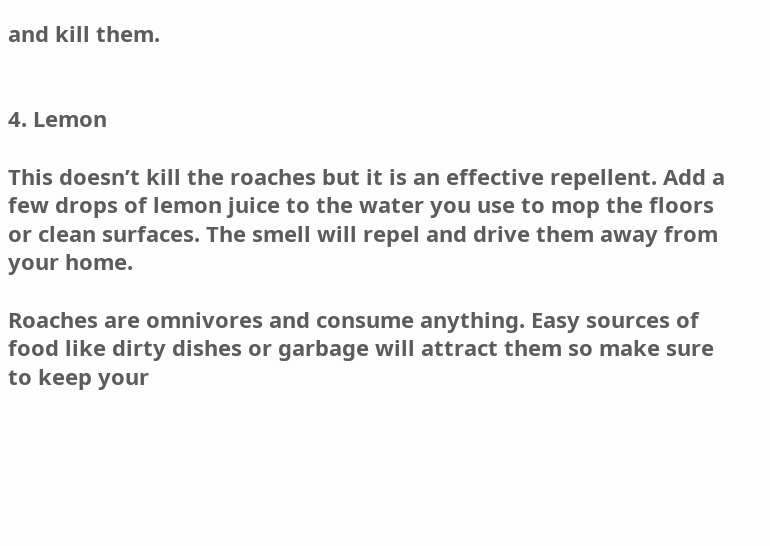and kill them.


4. Lemon

This doesn’t kill the roaches but it is an effective repellent. Add a few drops of lemon juice to the water you use to mop the floors or clean surfaces. The smell will repel and drive them away from your home.

Roaches are omnivores and consume anything. Easy sources of food like dirty dishes or garbage will attract them so make sure to keep your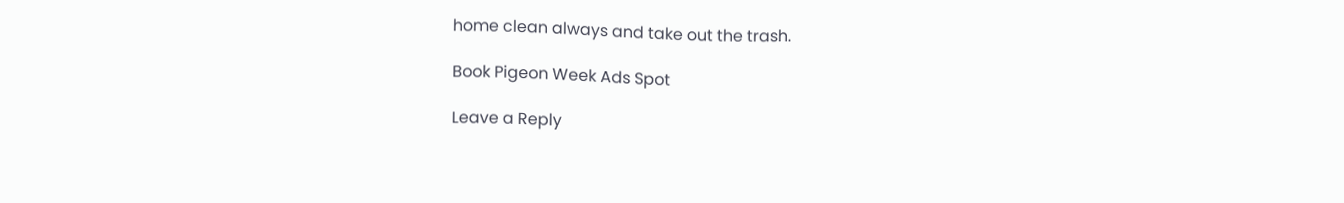home clean always and take out the trash.

Book Pigeon Week Ads Spot

Leave a Reply